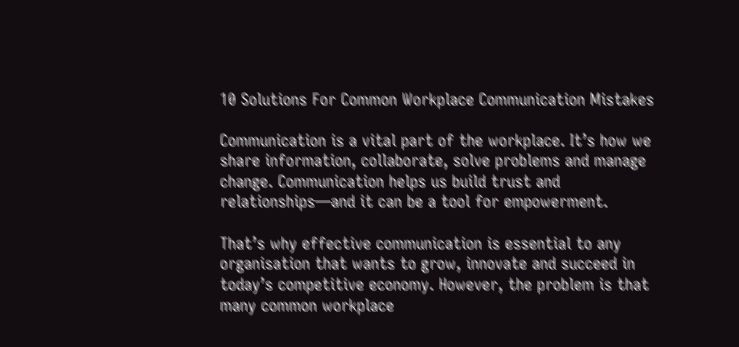10 Solutions For Common Workplace Communication Mistakes

Communication is a vital part of the workplace. It’s how we share information, collaborate, solve problems and manage change. Communication helps us build trust and relationships—and it can be a tool for empowerment.

That’s why effective communication is essential to any organisation that wants to grow, innovate and succeed in today’s competitive economy. However, the problem is that many common workplace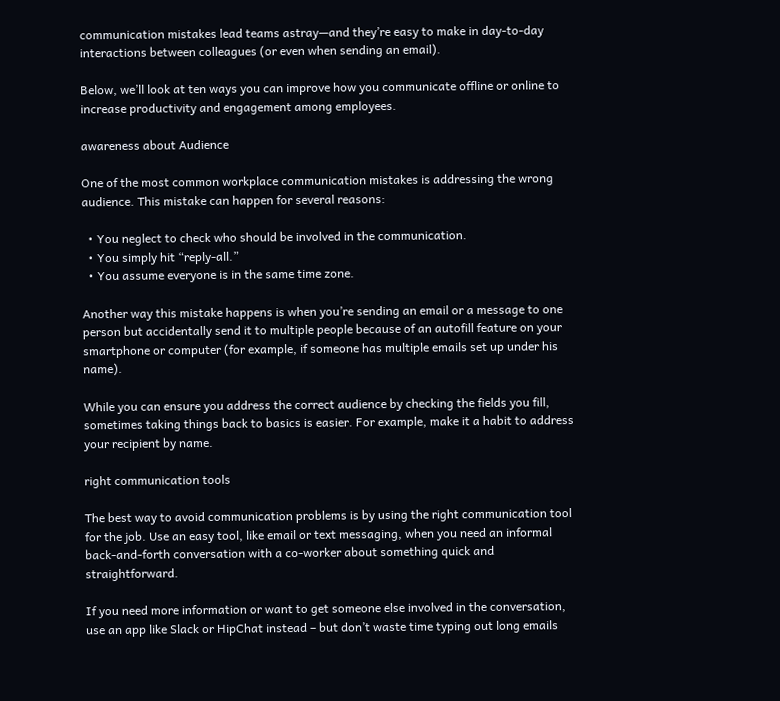communication mistakes lead teams astray—and they’re easy to make in day-to-day interactions between colleagues (or even when sending an email).

Below, we’ll look at ten ways you can improve how you communicate offline or online to increase productivity and engagement among employees.

awareness about Audience

One of the most common workplace communication mistakes is addressing the wrong audience. This mistake can happen for several reasons:

  • You neglect to check who should be involved in the communication.
  • You simply hit “reply-all.”
  • You assume everyone is in the same time zone.

Another way this mistake happens is when you’re sending an email or a message to one person but accidentally send it to multiple people because of an autofill feature on your smartphone or computer (for example, if someone has multiple emails set up under his name).

While you can ensure you address the correct audience by checking the fields you fill, sometimes taking things back to basics is easier. For example, make it a habit to address your recipient by name.

right communication tools

The best way to avoid communication problems is by using the right communication tool for the job. Use an easy tool, like email or text messaging, when you need an informal back-and-forth conversation with a co-worker about something quick and straightforward.

If you need more information or want to get someone else involved in the conversation, use an app like Slack or HipChat instead – but don’t waste time typing out long emails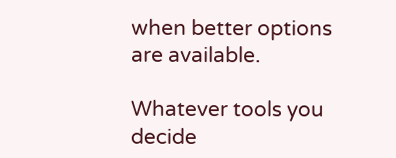when better options are available.

Whatever tools you decide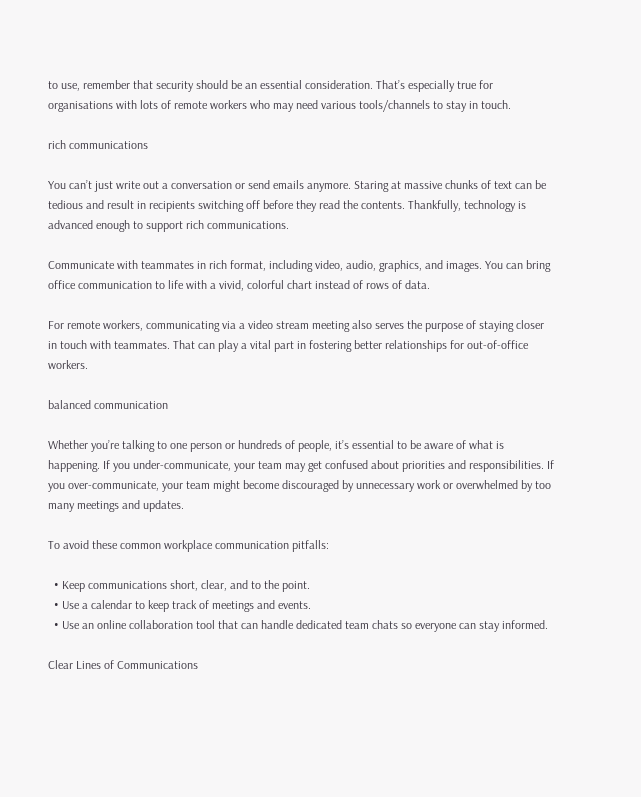to use, remember that security should be an essential consideration. That’s especially true for organisations with lots of remote workers who may need various tools/channels to stay in touch.

rich communications

You can’t just write out a conversation or send emails anymore. Staring at massive chunks of text can be tedious and result in recipients switching off before they read the contents. Thankfully, technology is advanced enough to support rich communications.

Communicate with teammates in rich format, including video, audio, graphics, and images. You can bring office communication to life with a vivid, colorful chart instead of rows of data.

For remote workers, communicating via a video stream meeting also serves the purpose of staying closer in touch with teammates. That can play a vital part in fostering better relationships for out-of-office workers.

balanced communication

Whether you’re talking to one person or hundreds of people, it’s essential to be aware of what is happening. If you under-communicate, your team may get confused about priorities and responsibilities. If you over-communicate, your team might become discouraged by unnecessary work or overwhelmed by too many meetings and updates.

To avoid these common workplace communication pitfalls:

  • Keep communications short, clear, and to the point.
  • Use a calendar to keep track of meetings and events.
  • Use an online collaboration tool that can handle dedicated team chats so everyone can stay informed.

Clear Lines of Communications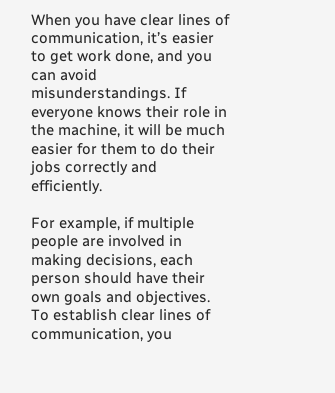When you have clear lines of communication, it’s easier to get work done, and you can avoid misunderstandings. If everyone knows their role in the machine, it will be much easier for them to do their jobs correctly and efficiently.

For example, if multiple people are involved in making decisions, each person should have their own goals and objectives. To establish clear lines of communication, you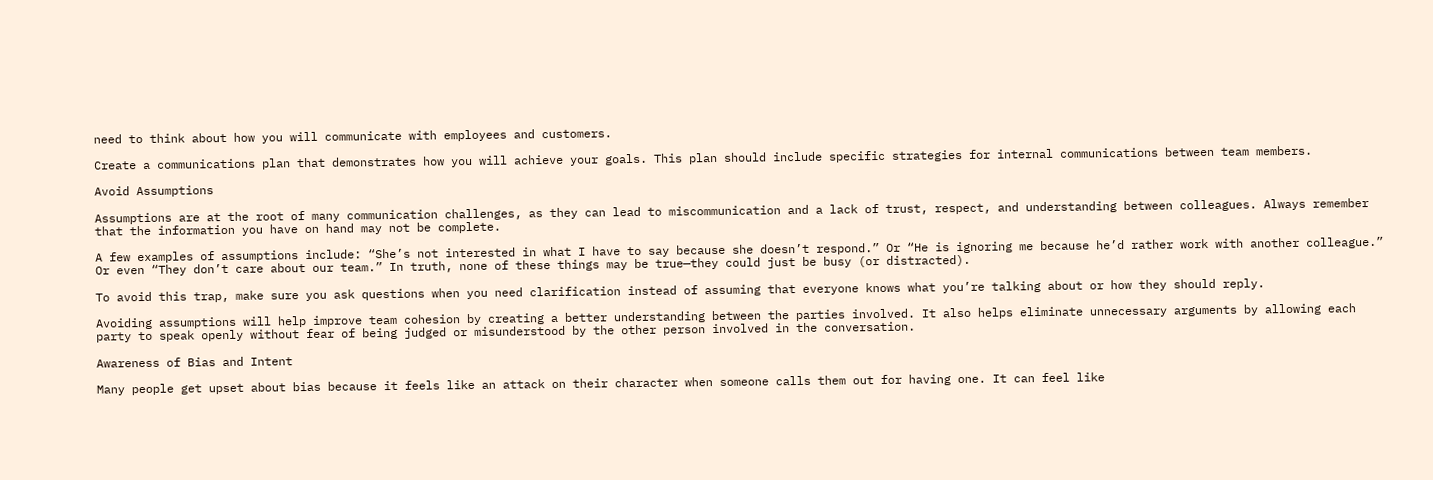need to think about how you will communicate with employees and customers.

Create a communications plan that demonstrates how you will achieve your goals. This plan should include specific strategies for internal communications between team members.

Avoid Assumptions

Assumptions are at the root of many communication challenges, as they can lead to miscommunication and a lack of trust, respect, and understanding between colleagues. Always remember that the information you have on hand may not be complete.

A few examples of assumptions include: “She’s not interested in what I have to say because she doesn’t respond.” Or “He is ignoring me because he’d rather work with another colleague.” Or even “They don’t care about our team.” In truth, none of these things may be true—they could just be busy (or distracted).

To avoid this trap, make sure you ask questions when you need clarification instead of assuming that everyone knows what you’re talking about or how they should reply.

Avoiding assumptions will help improve team cohesion by creating a better understanding between the parties involved. It also helps eliminate unnecessary arguments by allowing each party to speak openly without fear of being judged or misunderstood by the other person involved in the conversation.

Awareness of Bias and Intent

Many people get upset about bias because it feels like an attack on their character when someone calls them out for having one. It can feel like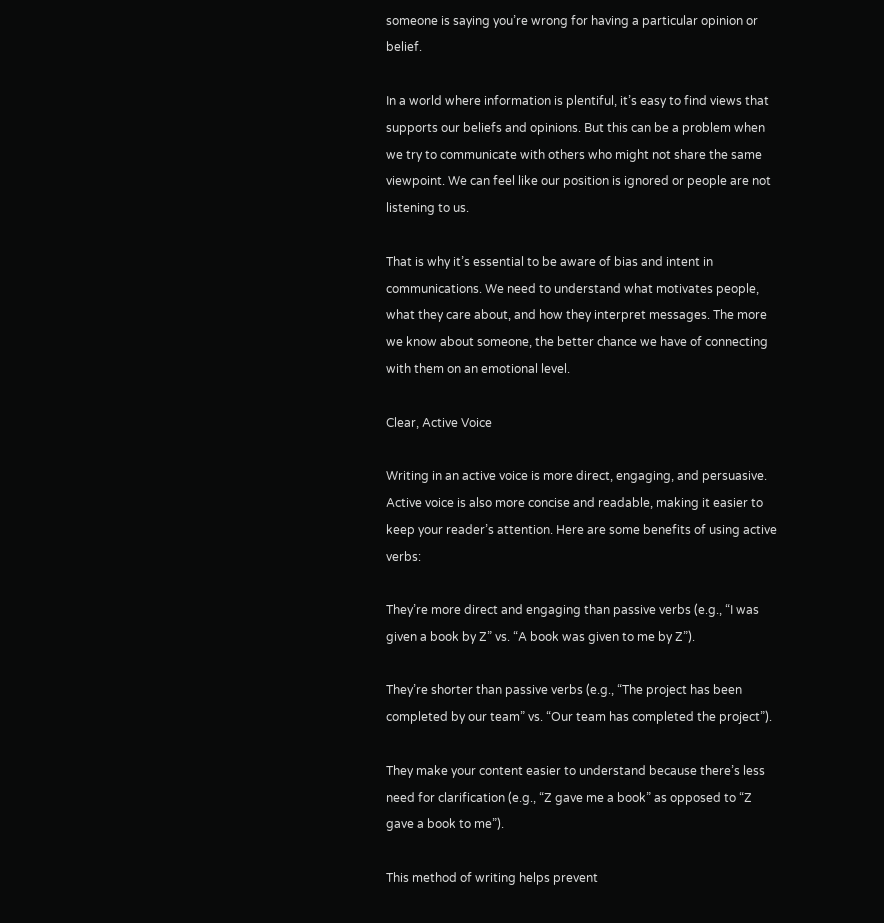someone is saying you’re wrong for having a particular opinion or belief.

In a world where information is plentiful, it’s easy to find views that supports our beliefs and opinions. But this can be a problem when we try to communicate with others who might not share the same viewpoint. We can feel like our position is ignored or people are not listening to us.

That is why it’s essential to be aware of bias and intent in communications. We need to understand what motivates people, what they care about, and how they interpret messages. The more we know about someone, the better chance we have of connecting with them on an emotional level.

Clear, Active Voice

Writing in an active voice is more direct, engaging, and persuasive. Active voice is also more concise and readable, making it easier to keep your reader’s attention. Here are some benefits of using active verbs:

They’re more direct and engaging than passive verbs (e.g., “I was given a book by Z” vs. “A book was given to me by Z”).

They’re shorter than passive verbs (e.g., “The project has been completed by our team” vs. “Our team has completed the project”).

They make your content easier to understand because there’s less need for clarification (e.g., “Z gave me a book” as opposed to “Z gave a book to me”).

This method of writing helps prevent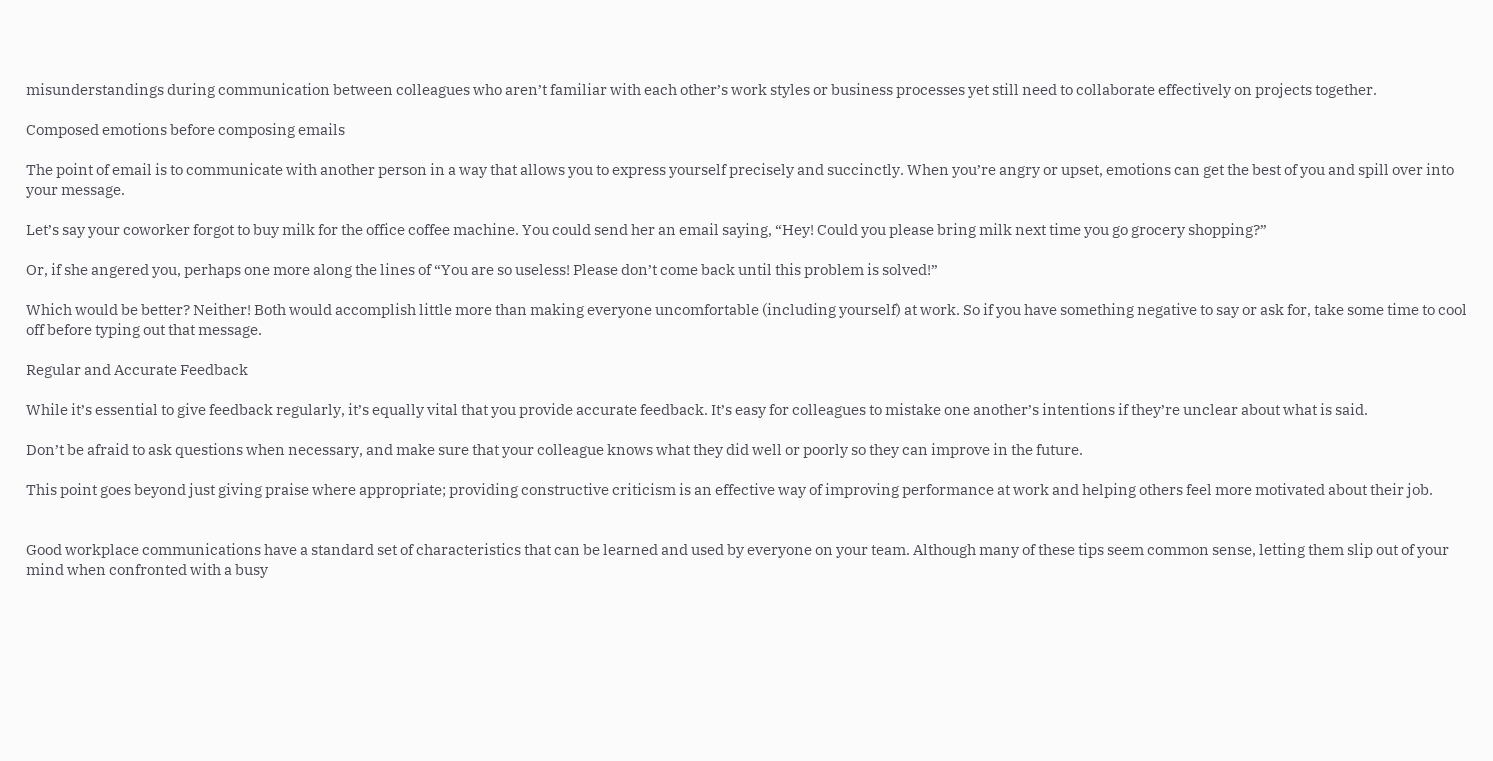misunderstandings during communication between colleagues who aren’t familiar with each other’s work styles or business processes yet still need to collaborate effectively on projects together.

Composed emotions before composing emails

The point of email is to communicate with another person in a way that allows you to express yourself precisely and succinctly. When you’re angry or upset, emotions can get the best of you and spill over into your message.

Let’s say your coworker forgot to buy milk for the office coffee machine. You could send her an email saying, “Hey! Could you please bring milk next time you go grocery shopping?”

Or, if she angered you, perhaps one more along the lines of “You are so useless! Please don’t come back until this problem is solved!”

Which would be better? Neither! Both would accomplish little more than making everyone uncomfortable (including yourself) at work. So if you have something negative to say or ask for, take some time to cool off before typing out that message.

Regular and Accurate Feedback

While it’s essential to give feedback regularly, it’s equally vital that you provide accurate feedback. It’s easy for colleagues to mistake one another’s intentions if they’re unclear about what is said.

Don’t be afraid to ask questions when necessary, and make sure that your colleague knows what they did well or poorly so they can improve in the future.

This point goes beyond just giving praise where appropriate; providing constructive criticism is an effective way of improving performance at work and helping others feel more motivated about their job.


Good workplace communications have a standard set of characteristics that can be learned and used by everyone on your team. Although many of these tips seem common sense, letting them slip out of your mind when confronted with a busy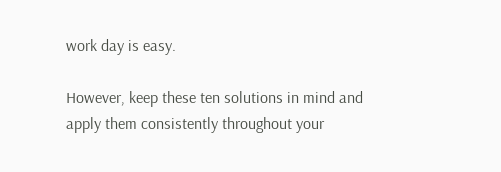work day is easy.

However, keep these ten solutions in mind and apply them consistently throughout your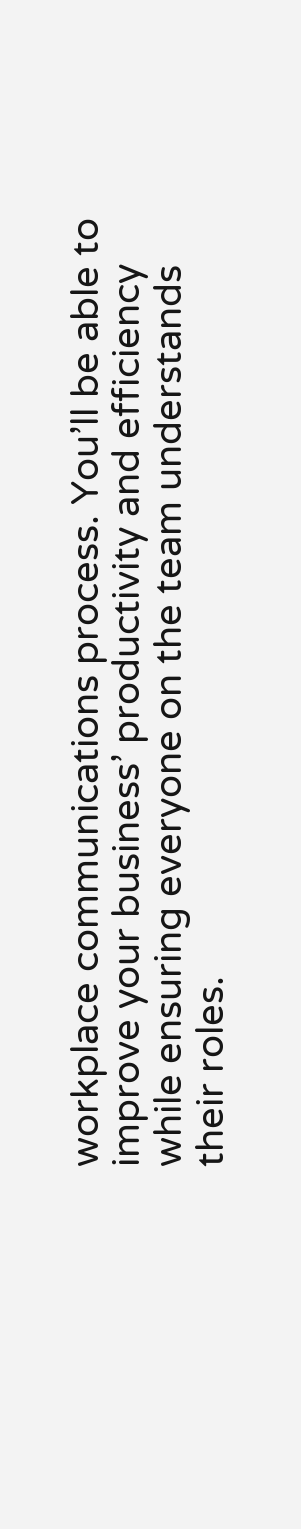workplace communications process. You’ll be able to improve your business’ productivity and efficiency while ensuring everyone on the team understands their roles.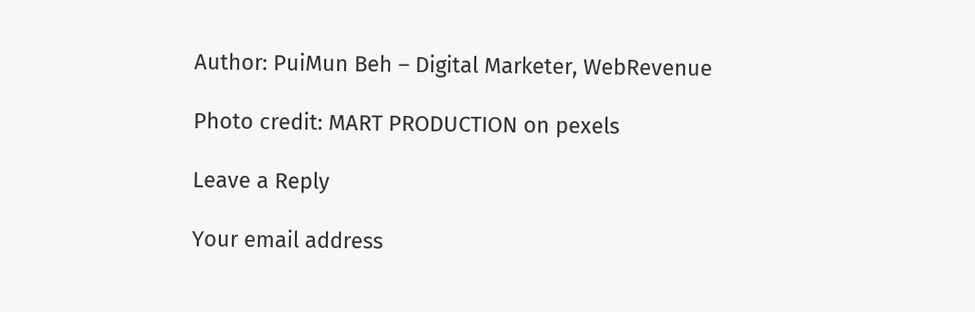Author: PuiMun Beh – Digital Marketer, WebRevenue

Photo credit: MART PRODUCTION on pexels

Leave a Reply

Your email address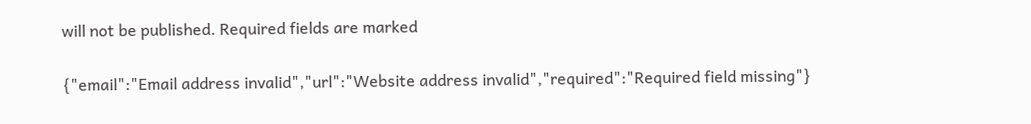will not be published. Required fields are marked

{"email":"Email address invalid","url":"Website address invalid","required":"Required field missing"}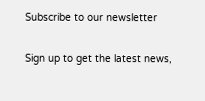Subscribe to our newsletter

Sign up to get the latest news,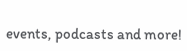events, podcasts and more!